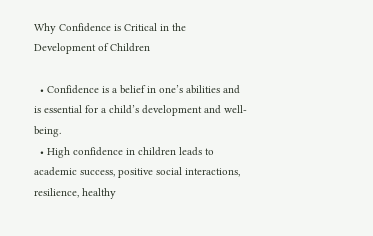Why Confidence is Critical in the Development of Children

  • Confidence is a belief in one’s abilities and is essential for a child’s development and well-being.
  • High confidence in children leads to academic success, positive social interactions, resilience, healthy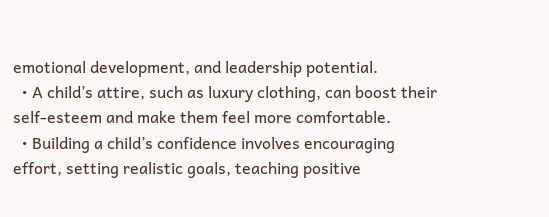emotional development, and leadership potential.
  • A child’s attire, such as luxury clothing, can boost their self-esteem and make them feel more comfortable.
  • Building a child’s confidence involves encouraging effort, setting realistic goals, teaching positive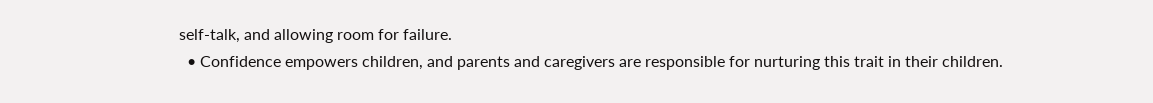self-talk, and allowing room for failure.
  • Confidence empowers children, and parents and caregivers are responsible for nurturing this trait in their children.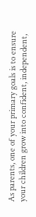As parents, one of your primary goals is to ensure your children grow into confident, independent,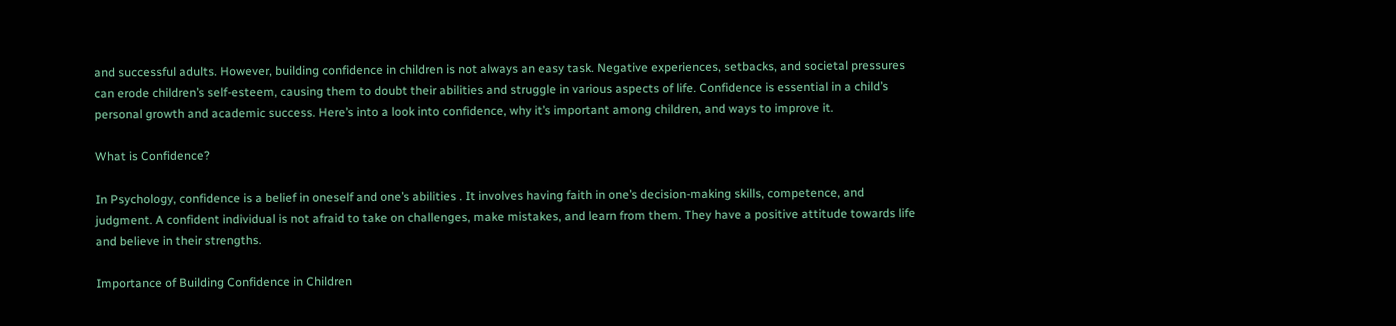and successful adults. However, building confidence in children is not always an easy task. Negative experiences, setbacks, and societal pressures can erode children’s self-esteem, causing them to doubt their abilities and struggle in various aspects of life. Confidence is essential in a child’s personal growth and academic success. Here’s into a look into confidence, why it’s important among children, and ways to improve it.

What is Confidence?

In Psychology, confidence is a belief in oneself and one’s abilities . It involves having faith in one’s decision-making skills, competence, and judgment. A confident individual is not afraid to take on challenges, make mistakes, and learn from them. They have a positive attitude towards life and believe in their strengths.

Importance of Building Confidence in Children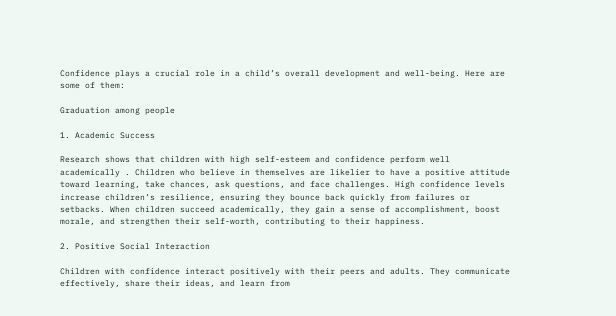Confidence plays a crucial role in a child’s overall development and well-being. Here are some of them:

Graduation among people

1. Academic Success

Research shows that children with high self-esteem and confidence perform well academically . Children who believe in themselves are likelier to have a positive attitude toward learning, take chances, ask questions, and face challenges. High confidence levels increase children’s resilience, ensuring they bounce back quickly from failures or setbacks. When children succeed academically, they gain a sense of accomplishment, boost morale, and strengthen their self-worth, contributing to their happiness.

2. Positive Social Interaction

Children with confidence interact positively with their peers and adults. They communicate effectively, share their ideas, and learn from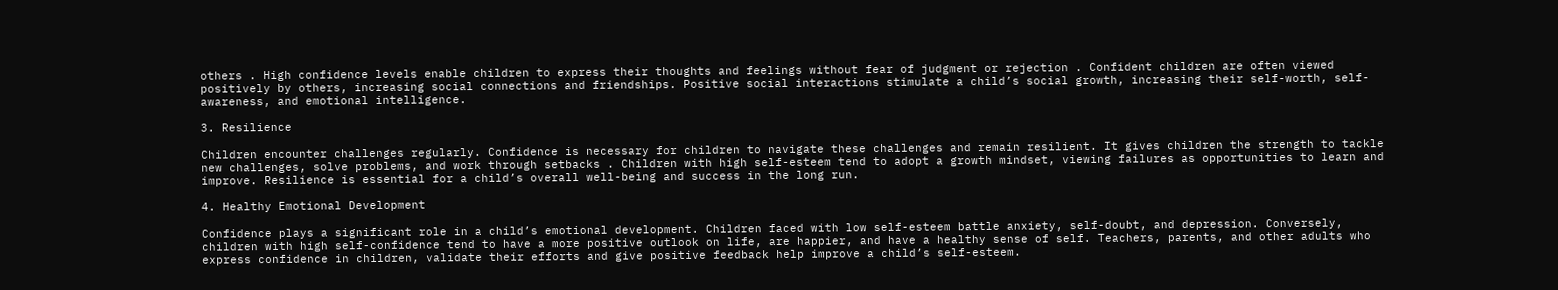others . High confidence levels enable children to express their thoughts and feelings without fear of judgment or rejection . Confident children are often viewed positively by others, increasing social connections and friendships. Positive social interactions stimulate a child’s social growth, increasing their self-worth, self-awareness, and emotional intelligence.

3. Resilience

Children encounter challenges regularly. Confidence is necessary for children to navigate these challenges and remain resilient. It gives children the strength to tackle new challenges, solve problems, and work through setbacks . Children with high self-esteem tend to adopt a growth mindset, viewing failures as opportunities to learn and improve. Resilience is essential for a child’s overall well-being and success in the long run.

4. Healthy Emotional Development

Confidence plays a significant role in a child’s emotional development. Children faced with low self-esteem battle anxiety, self-doubt, and depression. Conversely, children with high self-confidence tend to have a more positive outlook on life, are happier, and have a healthy sense of self. Teachers, parents, and other adults who express confidence in children, validate their efforts and give positive feedback help improve a child’s self-esteem.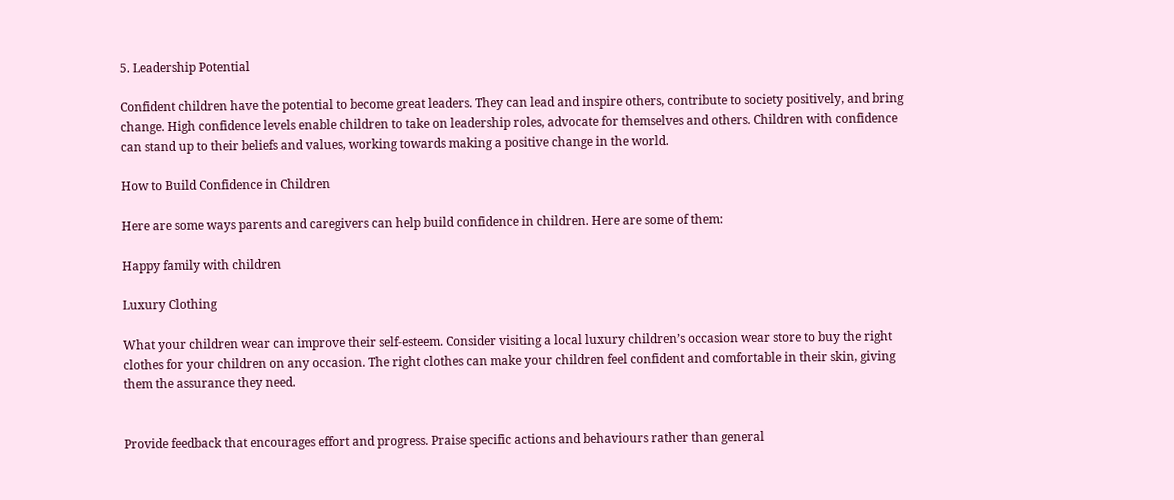5. Leadership Potential

Confident children have the potential to become great leaders. They can lead and inspire others, contribute to society positively, and bring change. High confidence levels enable children to take on leadership roles, advocate for themselves and others. Children with confidence can stand up to their beliefs and values, working towards making a positive change in the world.

How to Build Confidence in Children

Here are some ways parents and caregivers can help build confidence in children. Here are some of them:

Happy family with children

Luxury Clothing

What your children wear can improve their self-esteem. Consider visiting a local luxury children’s occasion wear store to buy the right clothes for your children on any occasion. The right clothes can make your children feel confident and comfortable in their skin, giving them the assurance they need.


Provide feedback that encourages effort and progress. Praise specific actions and behaviours rather than general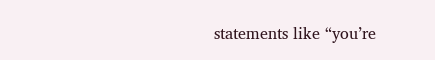statements like “you’re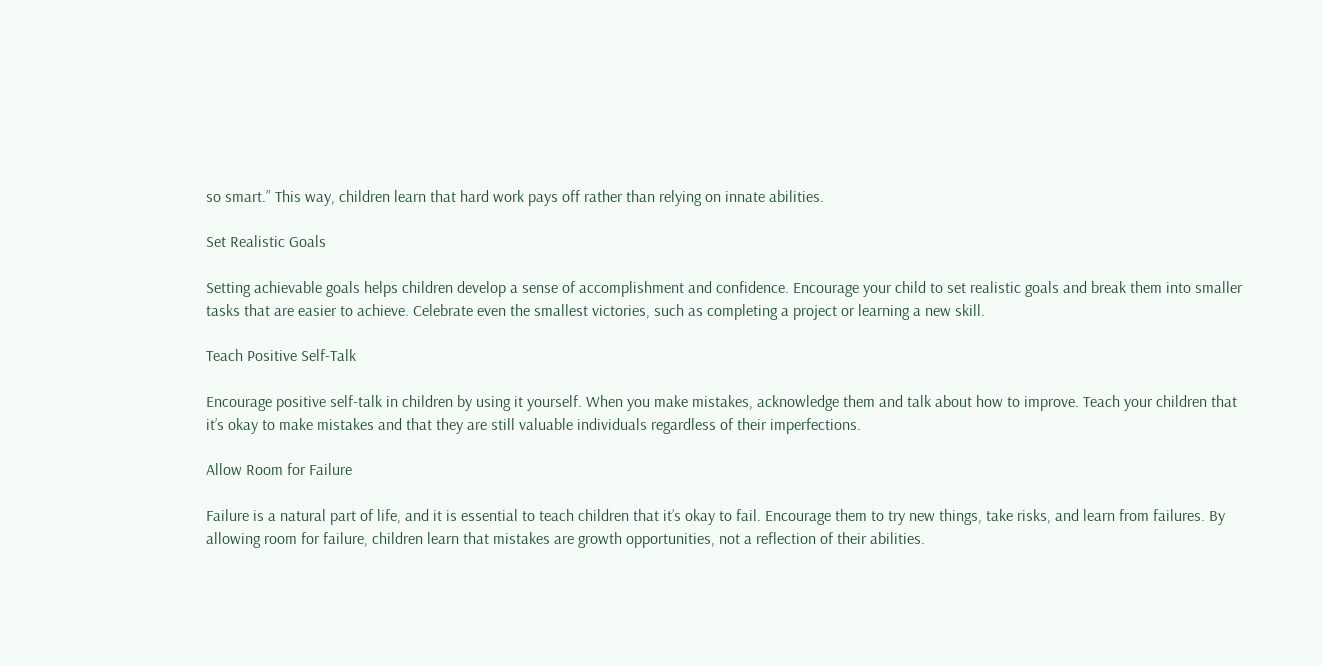so smart.” This way, children learn that hard work pays off rather than relying on innate abilities.

Set Realistic Goals

Setting achievable goals helps children develop a sense of accomplishment and confidence. Encourage your child to set realistic goals and break them into smaller tasks that are easier to achieve. Celebrate even the smallest victories, such as completing a project or learning a new skill.

Teach Positive Self-Talk

Encourage positive self-talk in children by using it yourself. When you make mistakes, acknowledge them and talk about how to improve. Teach your children that it’s okay to make mistakes and that they are still valuable individuals regardless of their imperfections.

Allow Room for Failure

Failure is a natural part of life, and it is essential to teach children that it’s okay to fail. Encourage them to try new things, take risks, and learn from failures. By allowing room for failure, children learn that mistakes are growth opportunities, not a reflection of their abilities.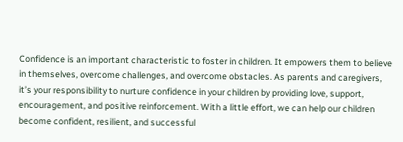Confidence is an important characteristic to foster in children. It empowers them to believe in themselves, overcome challenges, and overcome obstacles. As parents and caregivers, it’s your responsibility to nurture confidence in your children by providing love, support, encouragement, and positive reinforcement. With a little effort, we can help our children become confident, resilient, and successful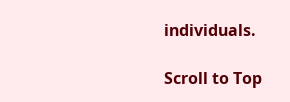individuals.

Scroll to Top